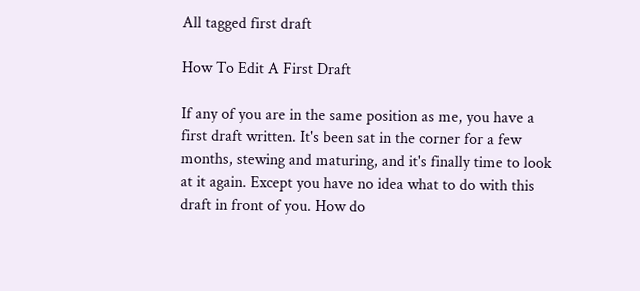All tagged first draft

How To Edit A First Draft

If any of you are in the same position as me, you have a first draft written. It's been sat in the corner for a few months, stewing and maturing, and it's finally time to look at it again. Except you have no idea what to do with this draft in front of you. How do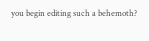you begin editing such a behemoth?